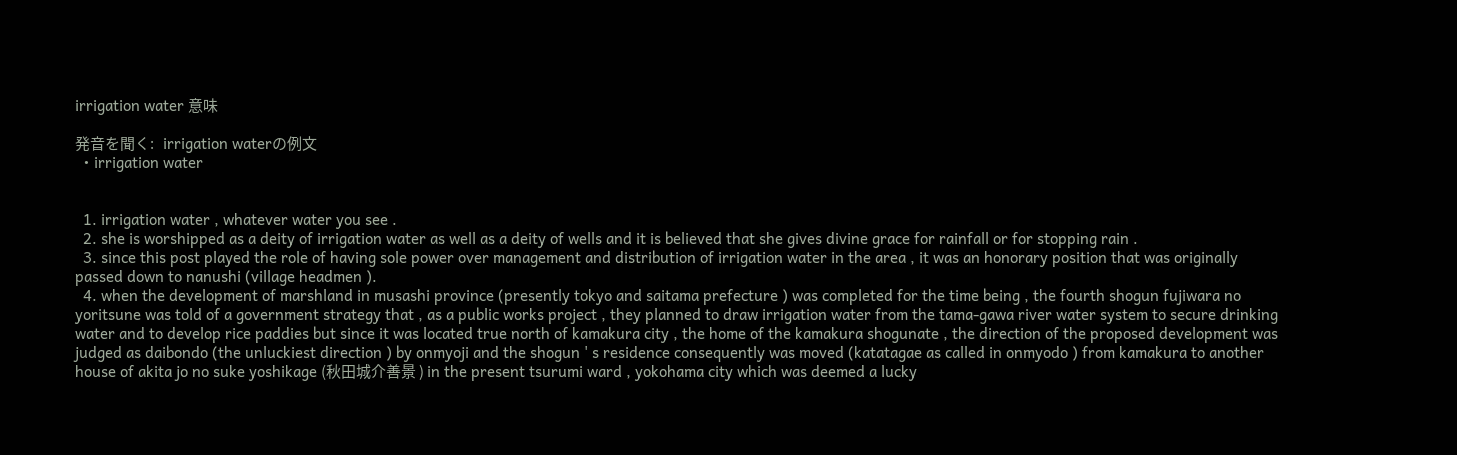irrigation water 意味

発音を聞く:   irrigation waterの例文
  • irrigation water


  1. irrigation water , whatever water you see .
  2. she is worshipped as a deity of irrigation water as well as a deity of wells and it is believed that she gives divine grace for rainfall or for stopping rain .
  3. since this post played the role of having sole power over management and distribution of irrigation water in the area , it was an honorary position that was originally passed down to nanushi (village headmen ).
  4. when the development of marshland in musashi province (presently tokyo and saitama prefecture ) was completed for the time being , the fourth shogun fujiwara no yoritsune was told of a government strategy that , as a public works project , they planned to draw irrigation water from the tama-gawa river water system to secure drinking water and to develop rice paddies but since it was located true north of kamakura city , the home of the kamakura shogunate , the direction of the proposed development was judged as daibondo (the unluckiest direction ) by onmyoji and the shogun ' s residence consequently was moved (katatagae as called in onmyodo ) from kamakura to another house of akita jo no suke yoshikage (秋田城介善景 ) in the present tsurumi ward , yokohama city which was deemed a lucky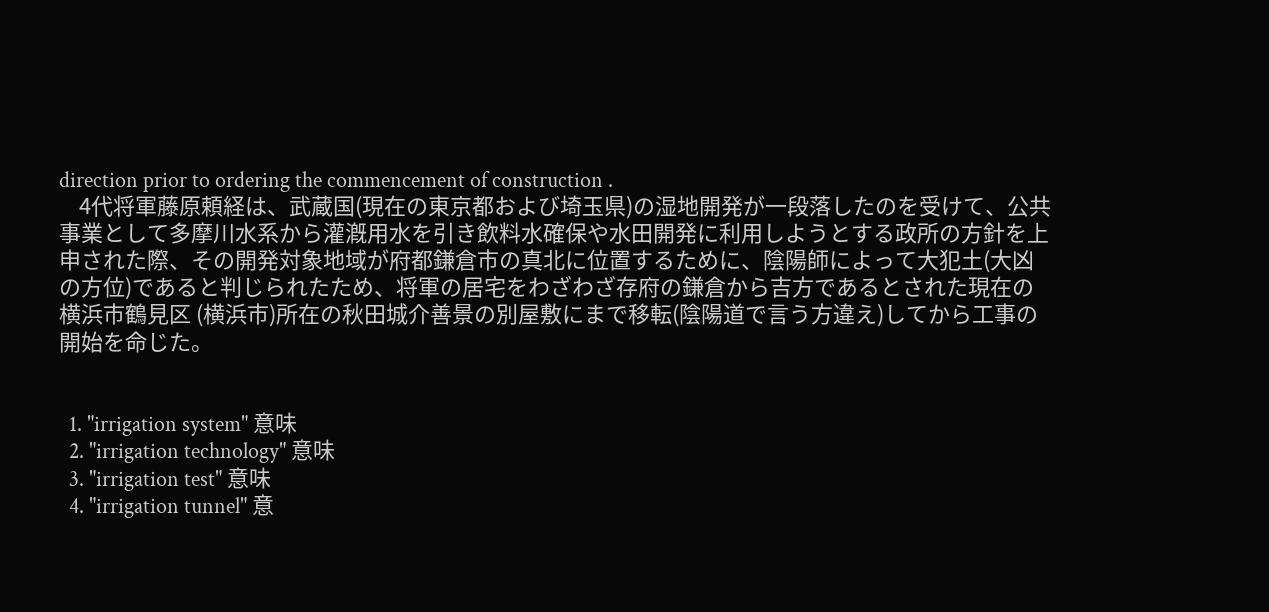direction prior to ordering the commencement of construction .
    4代将軍藤原頼経は、武蔵国(現在の東京都および埼玉県)の湿地開発が一段落したのを受けて、公共事業として多摩川水系から灌漑用水を引き飲料水確保や水田開発に利用しようとする政所の方針を上申された際、その開発対象地域が府都鎌倉市の真北に位置するために、陰陽師によって大犯土(大凶の方位)であると判じられたため、将軍の居宅をわざわざ存府の鎌倉から吉方であるとされた現在の横浜市鶴見区 (横浜市)所在の秋田城介善景の別屋敷にまで移転(陰陽道で言う方違え)してから工事の開始を命じた。


  1. "irrigation system" 意味
  2. "irrigation technology" 意味
  3. "irrigation test" 意味
  4. "irrigation tunnel" 意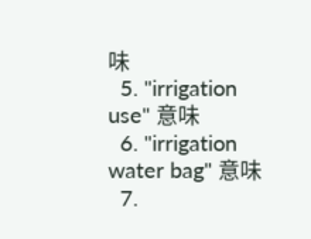味
  5. "irrigation use" 意味
  6. "irrigation water bag" 意味
  7.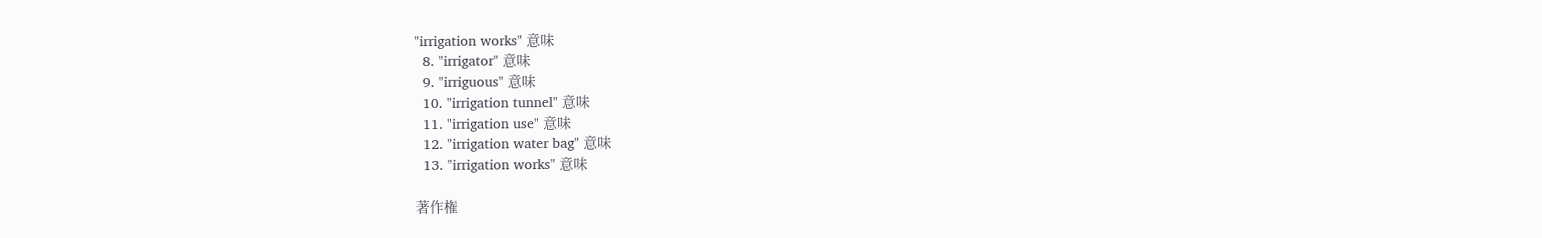"irrigation works" 意味
  8. "irrigator" 意味
  9. "irriguous" 意味
  10. "irrigation tunnel" 意味
  11. "irrigation use" 意味
  12. "irrigation water bag" 意味
  13. "irrigation works" 意味

著作権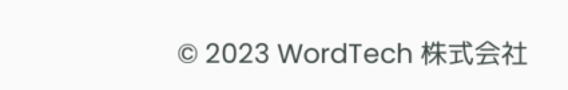© 2023 WordTech 株式会社